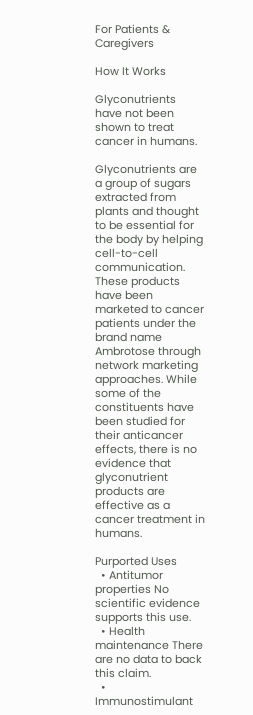For Patients & Caregivers

How It Works

Glyconutrients have not been shown to treat cancer in humans.

Glyconutrients are a group of sugars extracted from plants and thought to be essential for the body by helping cell-to-cell communication. These products have been marketed to cancer patients under the brand name Ambrotose through network marketing approaches. While some of the constituents have been studied for their anticancer effects, there is no evidence that glyconutrient products are effective as a cancer treatment in humans.

Purported Uses
  • Antitumor properties No scientific evidence supports this use.
  • Health maintenance There are no data to back this claim.
  • Immunostimulant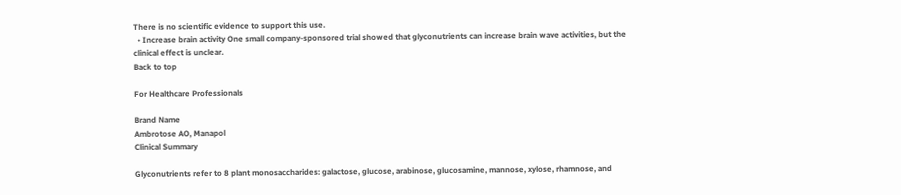There is no scientific evidence to support this use.
  • Increase brain activity One small company-sponsored trial showed that glyconutrients can increase brain wave activities, but the clinical effect is unclear.
Back to top

For Healthcare Professionals

Brand Name
Ambrotose AO, Manapol
Clinical Summary

Glyconutrients refer to 8 plant monosaccharides: galactose, glucose, arabinose, glucosamine, mannose, xylose, rhamnose, and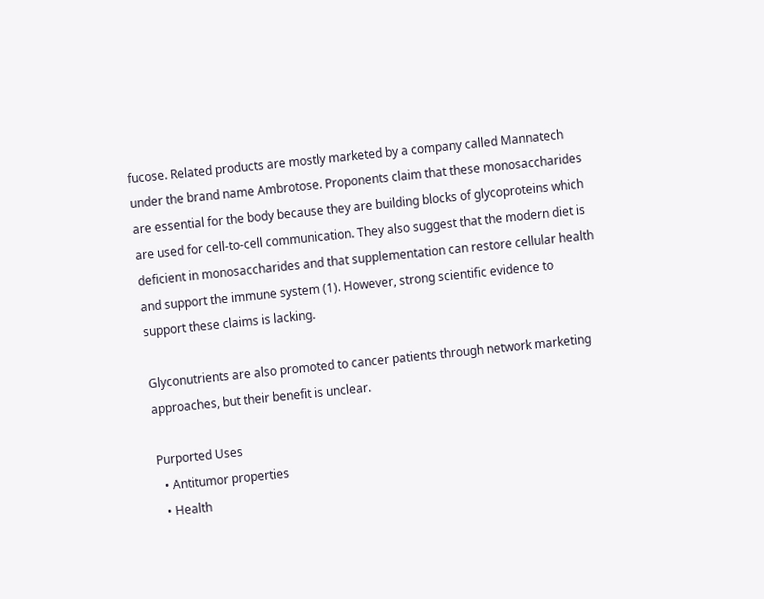fucose. Related products are mostly marketed by a company called Mannatech under the brand name Ambrotose. Proponents claim that these monosaccharides are essential for the body because they are building blocks of glycoproteins which are used for cell-to-cell communication. They also suggest that the modern diet is deficient in monosaccharides and that supplementation can restore cellular health and support the immune system (1). However, strong scientific evidence to support these claims is lacking.

Glyconutrients are also promoted to cancer patients through network marketing approaches, but their benefit is unclear.

Purported Uses
  • Antitumor properties
  • Health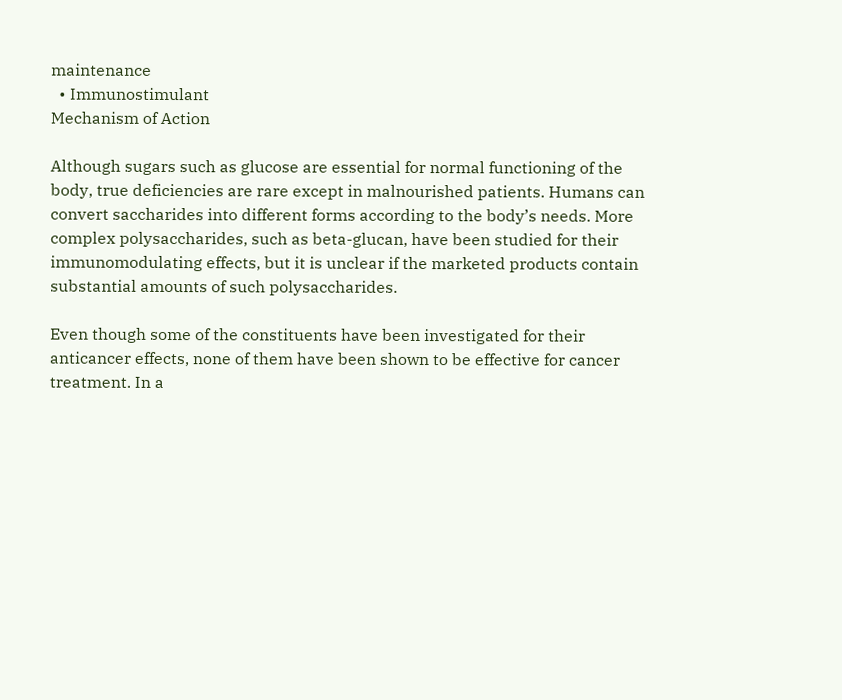maintenance
  • Immunostimulant
Mechanism of Action

Although sugars such as glucose are essential for normal functioning of the body, true deficiencies are rare except in malnourished patients. Humans can convert saccharides into different forms according to the body’s needs. More complex polysaccharides, such as beta-glucan, have been studied for their immunomodulating effects, but it is unclear if the marketed products contain substantial amounts of such polysaccharides.

Even though some of the constituents have been investigated for their anticancer effects, none of them have been shown to be effective for cancer treatment. In a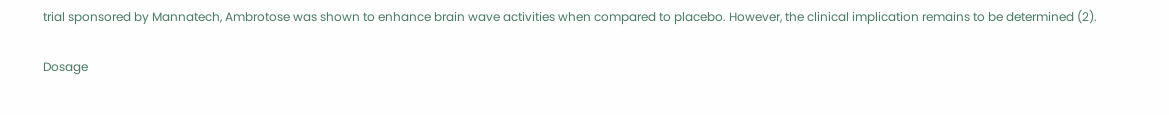trial sponsored by Mannatech, Ambrotose was shown to enhance brain wave activities when compared to placebo. However, the clinical implication remains to be determined (2).

Dosage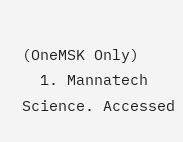(OneMSK Only)
  1. Mannatech Science. Accessed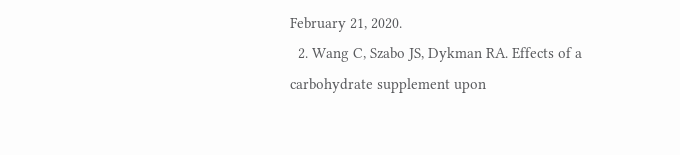February 21, 2020.
  2. Wang C, Szabo JS, Dykman RA. Effects of a carbohydrate supplement upon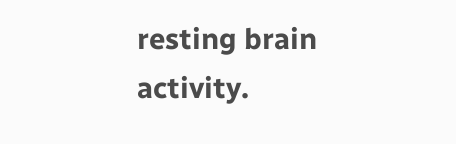resting brain activity.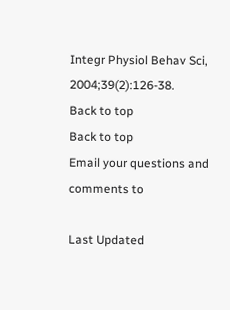Integr Physiol Behav Sci, 2004;39(2):126-38.
Back to top
Back to top
Email your questions and comments to

Last Updated